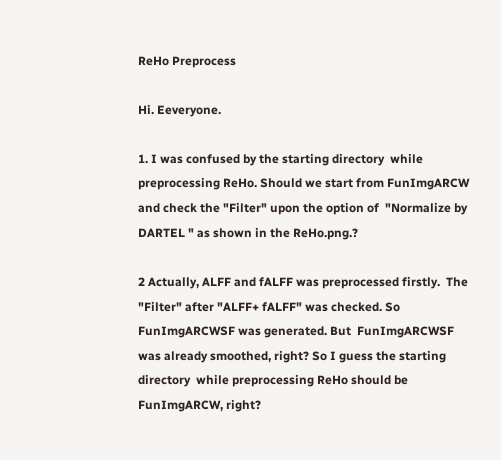ReHo Preprocess

Hi. Eeveryone.

1. I was confused by the starting directory  while preprocessing ReHo. Should we start from FunImgARCW and check the "Filter" upon the option of  "Normalize by DARTEL " as shown in the ReHo.png.?

2 Actually, ALFF and fALFF was preprocessed firstly.  The "Filter" after "ALFF+ fALFF" was checked. So FunImgARCWSF was generated. But  FunImgARCWSF  was already smoothed, right? So I guess the starting directory  while preprocessing ReHo should be FunImgARCW, right?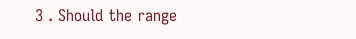3 . Should the range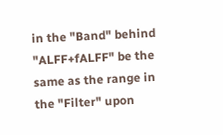in the "Band" behind "ALFF+fALFF" be the same as the range in the "Filter" upon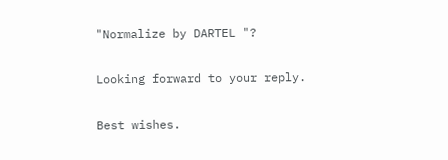"Normalize by DARTEL "?

Looking forward to your reply.

Best wishes.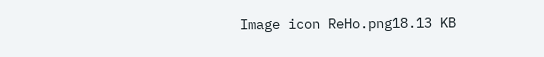Image icon ReHo.png18.13 KB